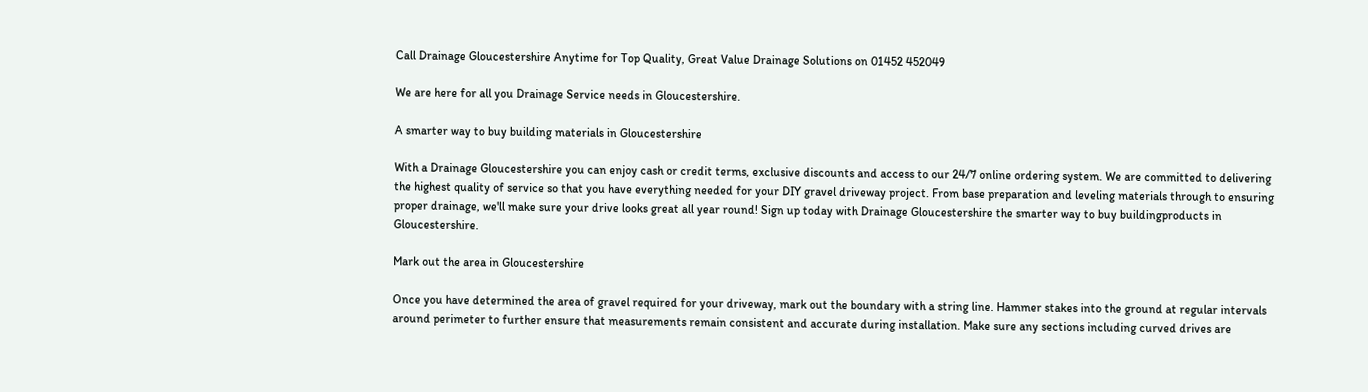Call Drainage Gloucestershire Anytime for Top Quality, Great Value Drainage Solutions on 01452 452049

We are here for all you Drainage Service needs in Gloucestershire.

A smarter way to buy building materials in Gloucestershire

With a Drainage Gloucestershire you can enjoy cash or credit terms, exclusive discounts and access to our 24/7 online ordering system. We are committed to delivering the highest quality of service so that you have everything needed for your DIY gravel driveway project. From base preparation and leveling materials through to ensuring proper drainage, we'll make sure your drive looks great all year round! Sign up today with Drainage Gloucestershire the smarter way to buy buildingproducts in Gloucestershire.

Mark out the area in Gloucestershire

Once you have determined the area of gravel required for your driveway, mark out the boundary with a string line. Hammer stakes into the ground at regular intervals around perimeter to further ensure that measurements remain consistent and accurate during installation. Make sure any sections including curved drives are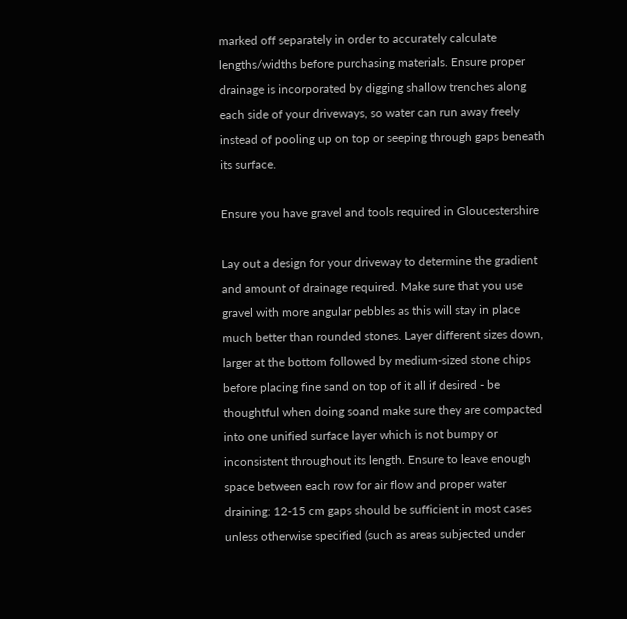marked off separately in order to accurately calculate lengths/widths before purchasing materials. Ensure proper drainage is incorporated by digging shallow trenches along each side of your driveways, so water can run away freely instead of pooling up on top or seeping through gaps beneath its surface.

Ensure you have gravel and tools required in Gloucestershire

Lay out a design for your driveway to determine the gradient and amount of drainage required. Make sure that you use gravel with more angular pebbles as this will stay in place much better than rounded stones. Layer different sizes down, larger at the bottom followed by medium-sized stone chips before placing fine sand on top of it all if desired - be thoughtful when doing soand make sure they are compacted into one unified surface layer which is not bumpy or inconsistent throughout its length. Ensure to leave enough space between each row for air flow and proper water draining: 12-15 cm gaps should be sufficient in most cases unless otherwise specified (such as areas subjected under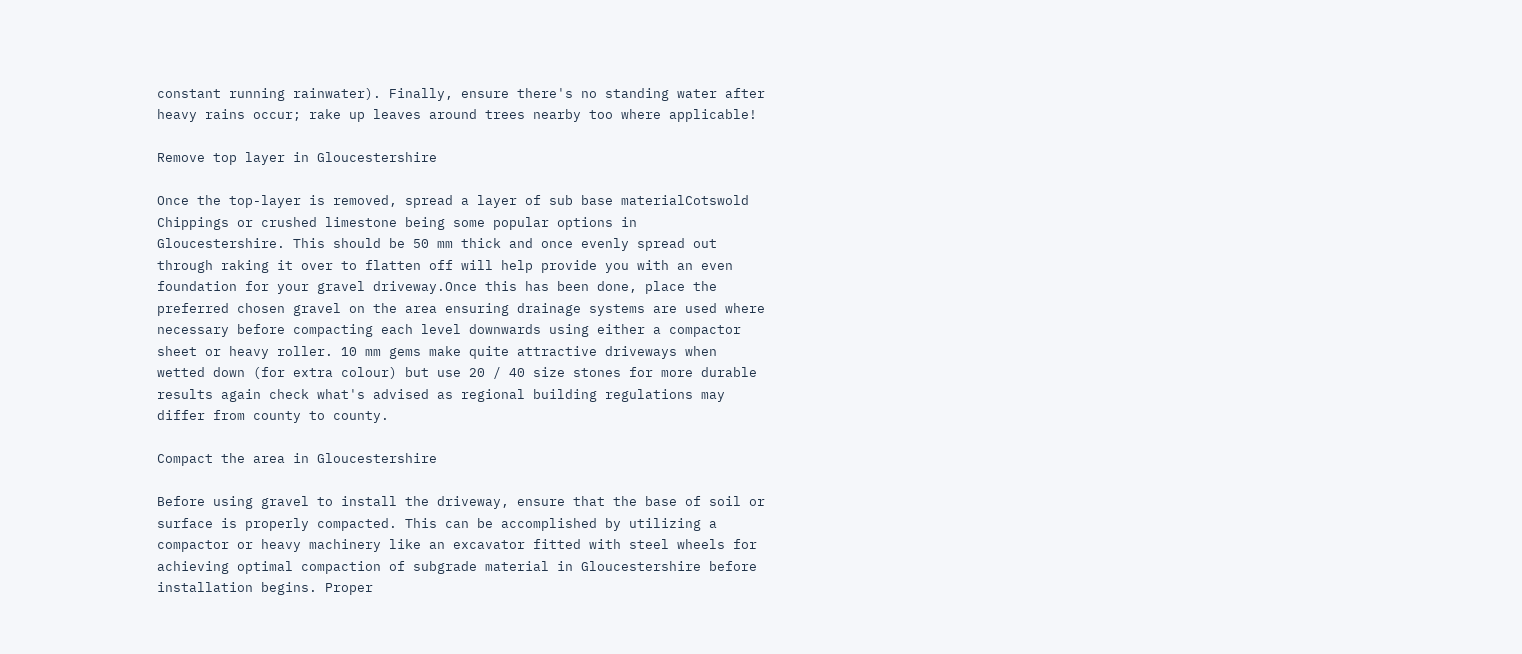constant running rainwater). Finally, ensure there's no standing water after heavy rains occur; rake up leaves around trees nearby too where applicable!

Remove top layer in Gloucestershire

Once the top-layer is removed, spread a layer of sub base materialCotswold Chippings or crushed limestone being some popular options in Gloucestershire. This should be 50 mm thick and once evenly spread out through raking it over to flatten off will help provide you with an even foundation for your gravel driveway.Once this has been done, place the preferred chosen gravel on the area ensuring drainage systems are used where necessary before compacting each level downwards using either a compactor sheet or heavy roller. 10 mm gems make quite attractive driveways when wetted down (for extra colour) but use 20 / 40 size stones for more durable results again check what's advised as regional building regulations may differ from county to county.

Compact the area in Gloucestershire

Before using gravel to install the driveway, ensure that the base of soil or surface is properly compacted. This can be accomplished by utilizing a compactor or heavy machinery like an excavator fitted with steel wheels for achieving optimal compaction of subgrade material in Gloucestershire before installation begins. Proper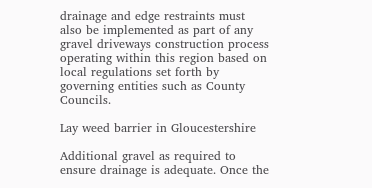drainage and edge restraints must also be implemented as part of any gravel driveways construction process operating within this region based on local regulations set forth by governing entities such as County Councils.

Lay weed barrier in Gloucestershire

Additional gravel as required to ensure drainage is adequate. Once the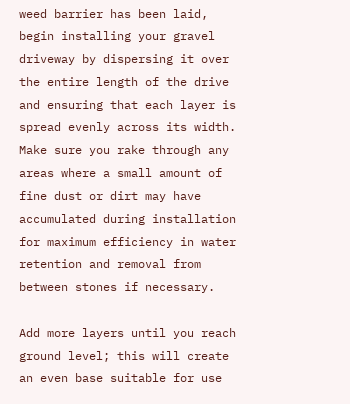weed barrier has been laid, begin installing your gravel driveway by dispersing it over the entire length of the drive and ensuring that each layer is spread evenly across its width. Make sure you rake through any areas where a small amount of fine dust or dirt may have accumulated during installation for maximum efficiency in water retention and removal from between stones if necessary.

Add more layers until you reach ground level; this will create an even base suitable for use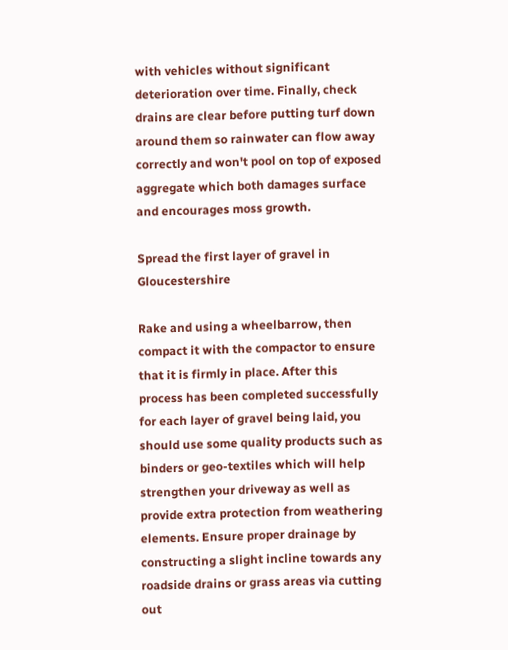with vehicles without significant deterioration over time. Finally, check drains are clear before putting turf down around them so rainwater can flow away correctly and won't pool on top of exposed aggregate which both damages surface and encourages moss growth.

Spread the first layer of gravel in Gloucestershire

Rake and using a wheelbarrow, then compact it with the compactor to ensure that it is firmly in place. After this process has been completed successfully for each layer of gravel being laid, you should use some quality products such as binders or geo-textiles which will help strengthen your driveway as well as provide extra protection from weathering elements. Ensure proper drainage by constructing a slight incline towards any roadside drains or grass areas via cutting out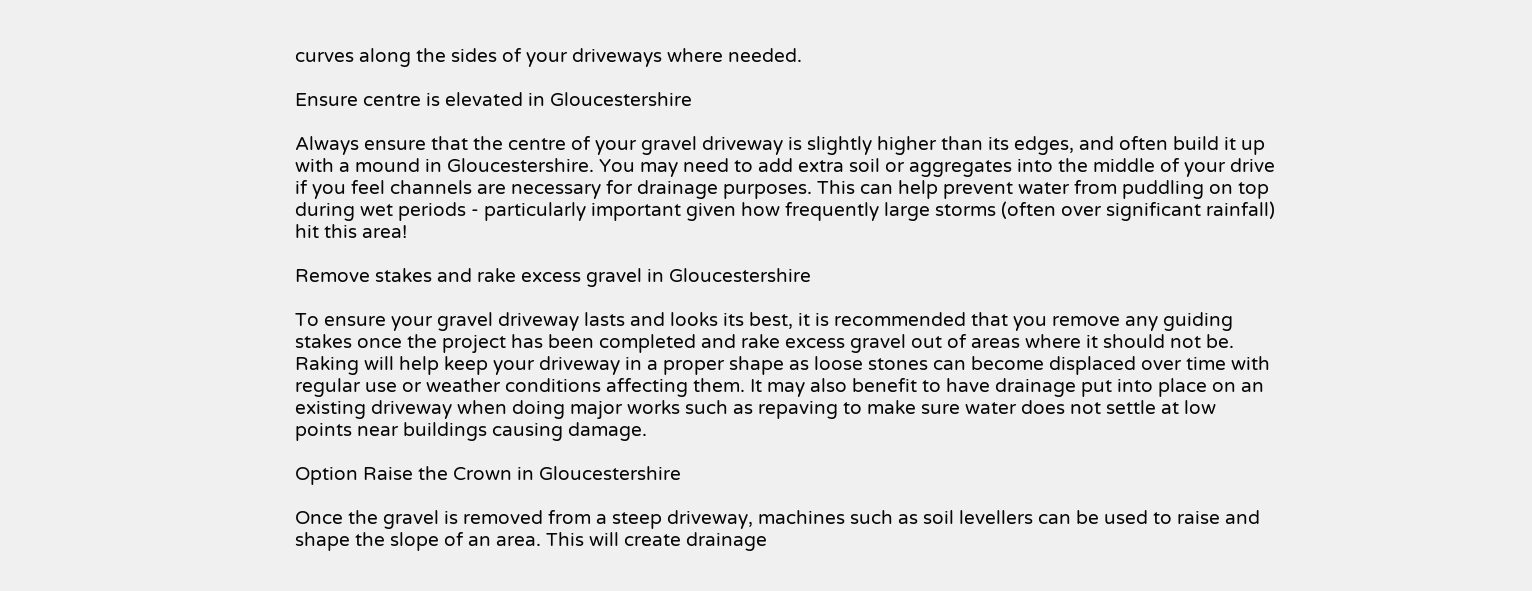curves along the sides of your driveways where needed.

Ensure centre is elevated in Gloucestershire

Always ensure that the centre of your gravel driveway is slightly higher than its edges, and often build it up with a mound in Gloucestershire. You may need to add extra soil or aggregates into the middle of your drive if you feel channels are necessary for drainage purposes. This can help prevent water from puddling on top during wet periods - particularly important given how frequently large storms (often over significant rainfall) hit this area!

Remove stakes and rake excess gravel in Gloucestershire

To ensure your gravel driveway lasts and looks its best, it is recommended that you remove any guiding stakes once the project has been completed and rake excess gravel out of areas where it should not be. Raking will help keep your driveway in a proper shape as loose stones can become displaced over time with regular use or weather conditions affecting them. It may also benefit to have drainage put into place on an existing driveway when doing major works such as repaving to make sure water does not settle at low points near buildings causing damage.

Option Raise the Crown in Gloucestershire

Once the gravel is removed from a steep driveway, machines such as soil levellers can be used to raise and shape the slope of an area. This will create drainage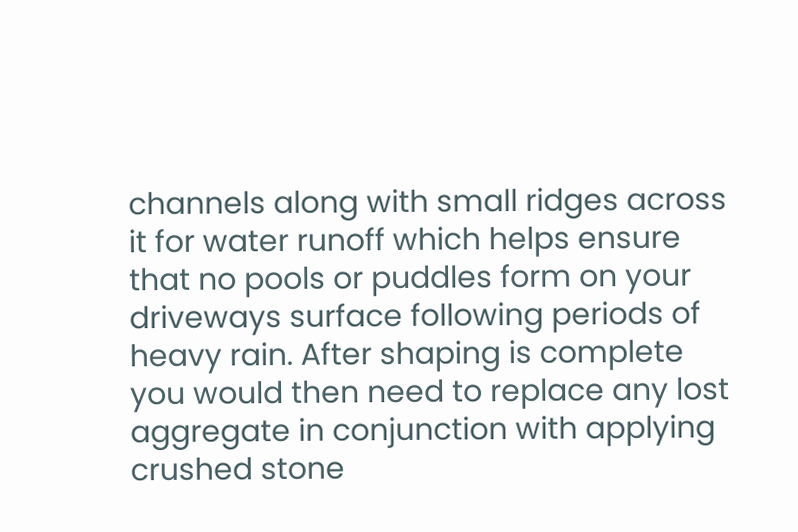channels along with small ridges across it for water runoff which helps ensure that no pools or puddles form on your driveways surface following periods of heavy rain. After shaping is complete you would then need to replace any lost aggregate in conjunction with applying crushed stone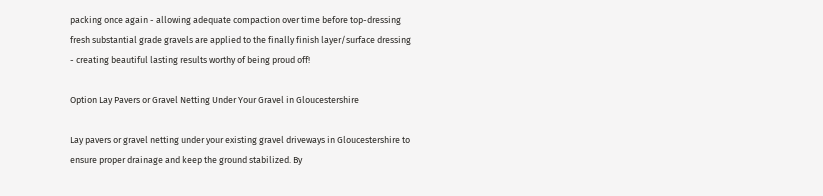packing once again - allowing adequate compaction over time before top-dressing fresh substantial grade gravels are applied to the finally finish layer/surface dressing - creating beautiful lasting results worthy of being proud off!

Option Lay Pavers or Gravel Netting Under Your Gravel in Gloucestershire

Lay pavers or gravel netting under your existing gravel driveways in Gloucestershire to ensure proper drainage and keep the ground stabilized. By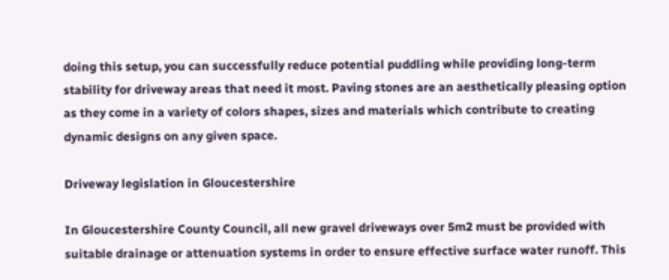doing this setup, you can successfully reduce potential puddling while providing long-term stability for driveway areas that need it most. Paving stones are an aesthetically pleasing option as they come in a variety of colors shapes, sizes and materials which contribute to creating dynamic designs on any given space.

Driveway legislation in Gloucestershire

In Gloucestershire County Council, all new gravel driveways over 5m2 must be provided with suitable drainage or attenuation systems in order to ensure effective surface water runoff. This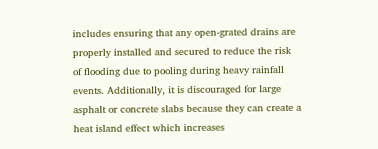includes ensuring that any open-grated drains are properly installed and secured to reduce the risk of flooding due to pooling during heavy rainfall events. Additionally, it is discouraged for large asphalt or concrete slabs because they can create a heat island effect which increases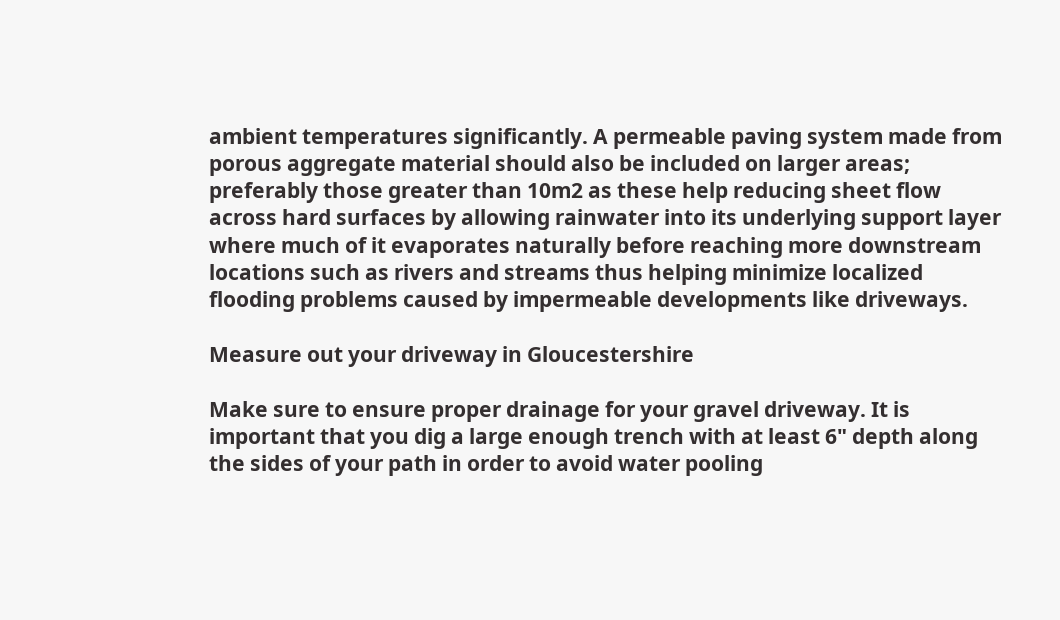ambient temperatures significantly. A permeable paving system made from porous aggregate material should also be included on larger areas; preferably those greater than 10m2 as these help reducing sheet flow across hard surfaces by allowing rainwater into its underlying support layer where much of it evaporates naturally before reaching more downstream locations such as rivers and streams thus helping minimize localized flooding problems caused by impermeable developments like driveways.

Measure out your driveway in Gloucestershire

Make sure to ensure proper drainage for your gravel driveway. It is important that you dig a large enough trench with at least 6" depth along the sides of your path in order to avoid water pooling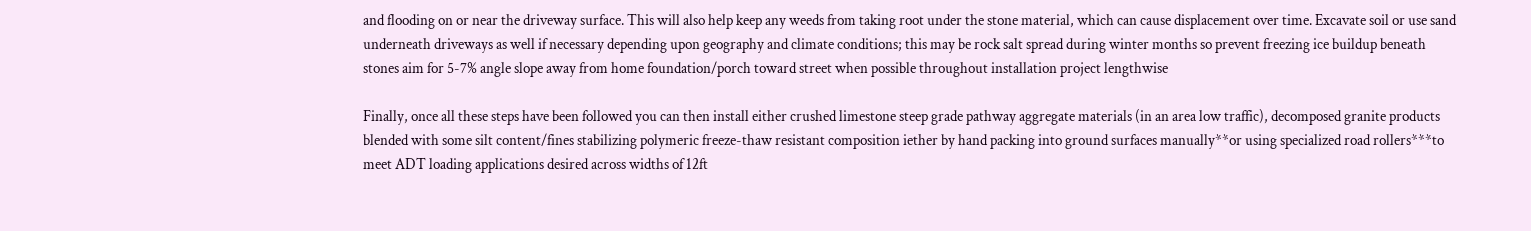and flooding on or near the driveway surface. This will also help keep any weeds from taking root under the stone material, which can cause displacement over time. Excavate soil or use sand underneath driveways as well if necessary depending upon geography and climate conditions; this may be rock salt spread during winter months so prevent freezing ice buildup beneath stones aim for 5-7% angle slope away from home foundation/porch toward street when possible throughout installation project lengthwise

Finally, once all these steps have been followed you can then install either crushed limestone steep grade pathway aggregate materials (in an area low traffic), decomposed granite products blended with some silt content/fines stabilizing polymeric freeze-thaw resistant composition iether by hand packing into ground surfaces manually**or using specialized road rollers***to meet ADT loading applications desired across widths of 12ft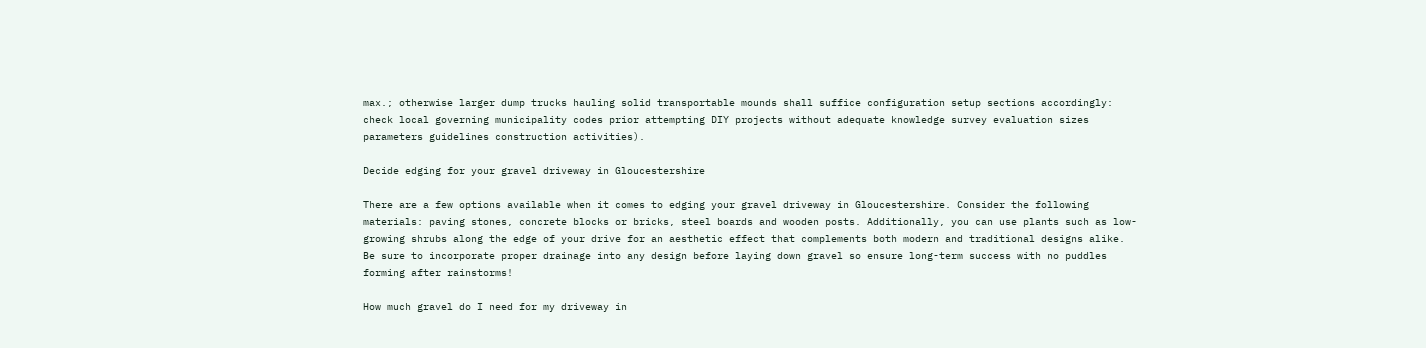max.; otherwise larger dump trucks hauling solid transportable mounds shall suffice configuration setup sections accordingly: check local governing municipality codes prior attempting DIY projects without adequate knowledge survey evaluation sizes parameters guidelines construction activities).

Decide edging for your gravel driveway in Gloucestershire

There are a few options available when it comes to edging your gravel driveway in Gloucestershire. Consider the following materials: paving stones, concrete blocks or bricks, steel boards and wooden posts. Additionally, you can use plants such as low-growing shrubs along the edge of your drive for an aesthetic effect that complements both modern and traditional designs alike. Be sure to incorporate proper drainage into any design before laying down gravel so ensure long-term success with no puddles forming after rainstorms!

How much gravel do I need for my driveway in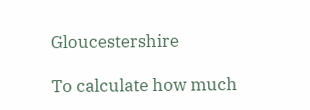Gloucestershire

To calculate how much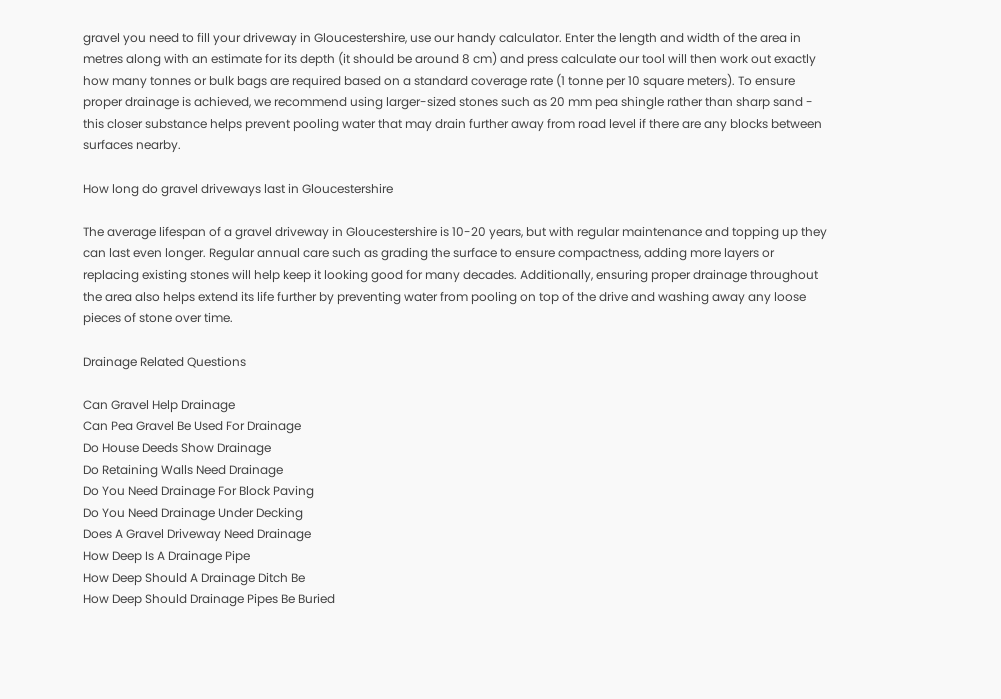gravel you need to fill your driveway in Gloucestershire, use our handy calculator. Enter the length and width of the area in metres along with an estimate for its depth (it should be around 8 cm) and press calculate our tool will then work out exactly how many tonnes or bulk bags are required based on a standard coverage rate (1 tonne per 10 square meters). To ensure proper drainage is achieved, we recommend using larger-sized stones such as 20 mm pea shingle rather than sharp sand - this closer substance helps prevent pooling water that may drain further away from road level if there are any blocks between surfaces nearby.

How long do gravel driveways last in Gloucestershire

The average lifespan of a gravel driveway in Gloucestershire is 10-20 years, but with regular maintenance and topping up they can last even longer. Regular annual care such as grading the surface to ensure compactness, adding more layers or replacing existing stones will help keep it looking good for many decades. Additionally, ensuring proper drainage throughout the area also helps extend its life further by preventing water from pooling on top of the drive and washing away any loose pieces of stone over time.

Drainage Related Questions

Can Gravel Help Drainage
Can Pea Gravel Be Used For Drainage
Do House Deeds Show Drainage
Do Retaining Walls Need Drainage
Do You Need Drainage For Block Paving
Do You Need Drainage Under Decking
Does A Gravel Driveway Need Drainage
How Deep Is A Drainage Pipe
How Deep Should A Drainage Ditch Be
How Deep Should Drainage Pipes Be Buried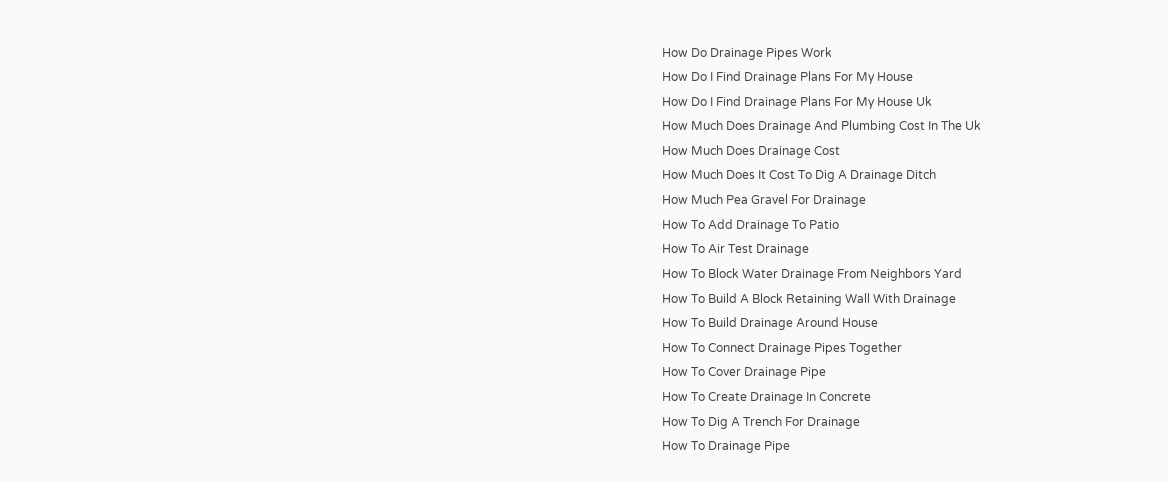How Do Drainage Pipes Work
How Do I Find Drainage Plans For My House
How Do I Find Drainage Plans For My House Uk
How Much Does Drainage And Plumbing Cost In The Uk
How Much Does Drainage Cost
How Much Does It Cost To Dig A Drainage Ditch
How Much Pea Gravel For Drainage
How To Add Drainage To Patio
How To Air Test Drainage
How To Block Water Drainage From Neighbors Yard
How To Build A Block Retaining Wall With Drainage
How To Build Drainage Around House
How To Connect Drainage Pipes Together
How To Cover Drainage Pipe
How To Create Drainage In Concrete
How To Dig A Trench For Drainage
How To Drainage Pipe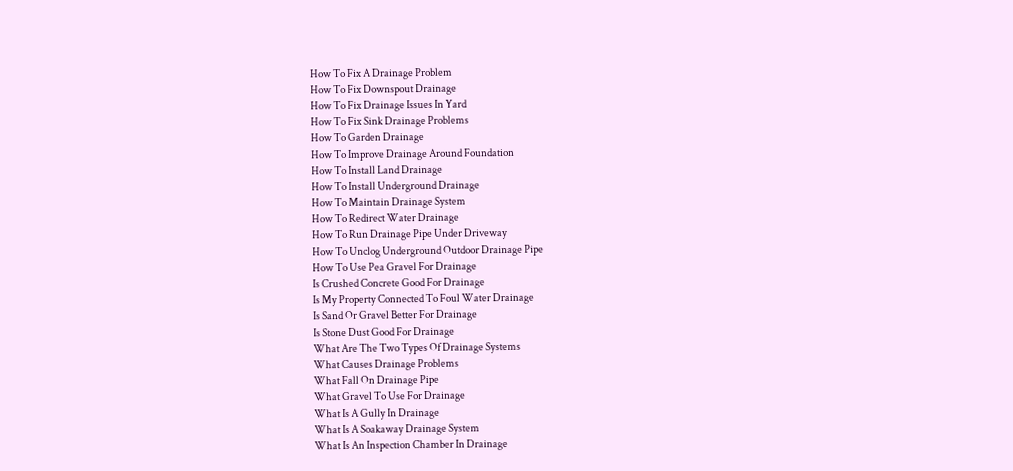How To Fix A Drainage Problem
How To Fix Downspout Drainage
How To Fix Drainage Issues In Yard
How To Fix Sink Drainage Problems
How To Garden Drainage
How To Improve Drainage Around Foundation
How To Install Land Drainage
How To Install Underground Drainage
How To Maintain Drainage System
How To Redirect Water Drainage
How To Run Drainage Pipe Under Driveway
How To Unclog Underground Outdoor Drainage Pipe
How To Use Pea Gravel For Drainage
Is Crushed Concrete Good For Drainage
Is My Property Connected To Foul Water Drainage
Is Sand Or Gravel Better For Drainage
Is Stone Dust Good For Drainage
What Are The Two Types Of Drainage Systems
What Causes Drainage Problems
What Fall On Drainage Pipe
What Gravel To Use For Drainage
What Is A Gully In Drainage
What Is A Soakaway Drainage System
What Is An Inspection Chamber In Drainage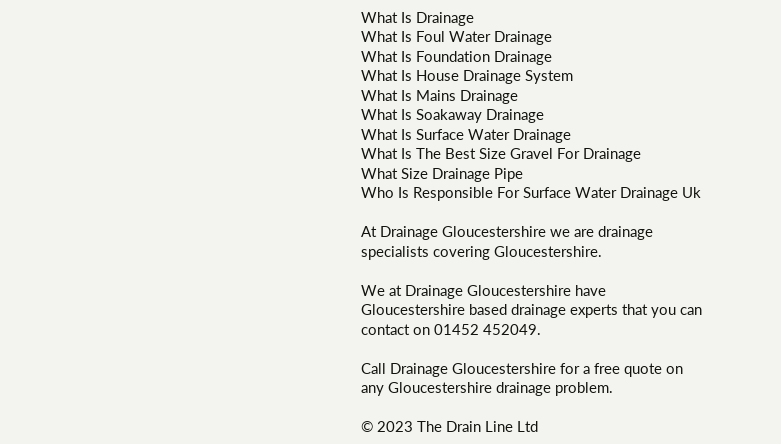What Is Drainage
What Is Foul Water Drainage
What Is Foundation Drainage
What Is House Drainage System
What Is Mains Drainage
What Is Soakaway Drainage
What Is Surface Water Drainage
What Is The Best Size Gravel For Drainage
What Size Drainage Pipe
Who Is Responsible For Surface Water Drainage Uk

At Drainage Gloucestershire we are drainage specialists covering Gloucestershire.

We at Drainage Gloucestershire have Gloucestershire based drainage experts that you can contact on 01452 452049.

Call Drainage Gloucestershire for a free quote on any Gloucestershire drainage problem.

© 2023 The Drain Line Ltd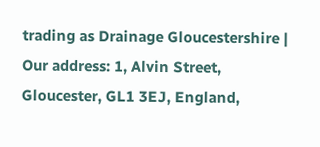trading as Drainage Gloucestershire | Our address: 1, Alvin Street, Gloucester, GL1 3EJ, England,